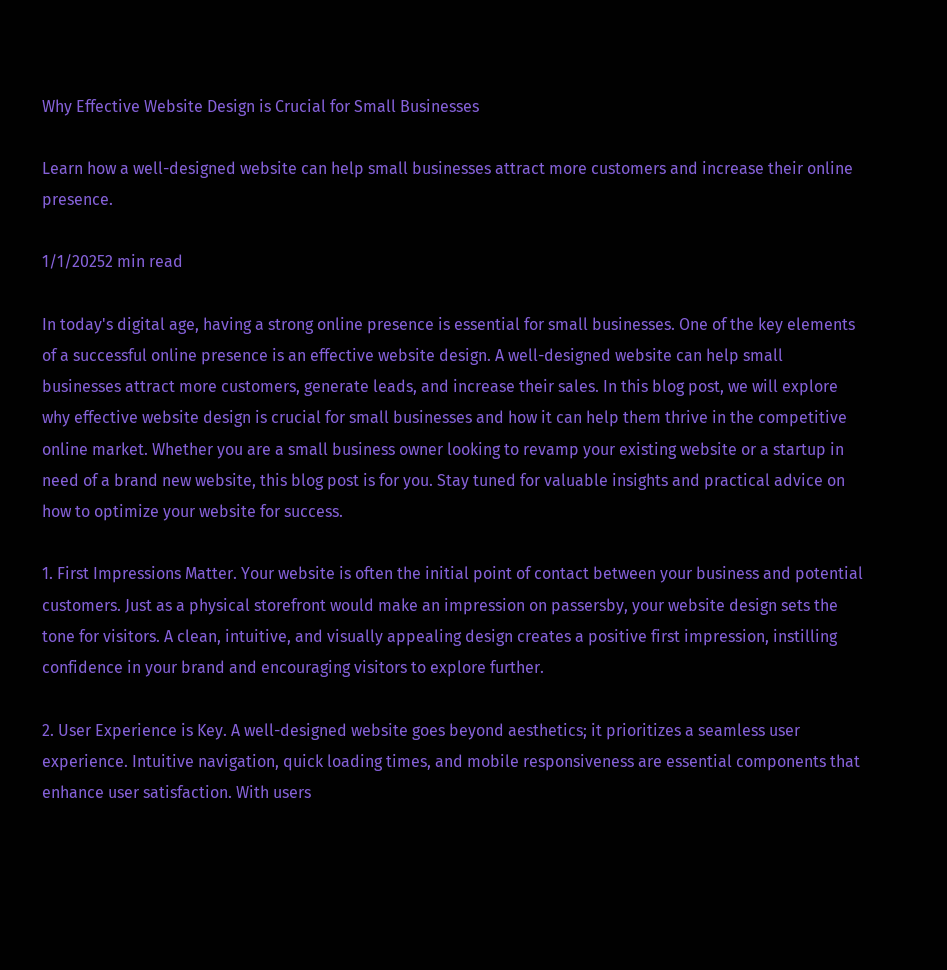Why Effective Website Design is Crucial for Small Businesses

Learn how a well-designed website can help small businesses attract more customers and increase their online presence.

1/1/20252 min read

In today's digital age, having a strong online presence is essential for small businesses. One of the key elements of a successful online presence is an effective website design. A well-designed website can help small businesses attract more customers, generate leads, and increase their sales. In this blog post, we will explore why effective website design is crucial for small businesses and how it can help them thrive in the competitive online market. Whether you are a small business owner looking to revamp your existing website or a startup in need of a brand new website, this blog post is for you. Stay tuned for valuable insights and practical advice on how to optimize your website for success.

1. First Impressions Matter. Your website is often the initial point of contact between your business and potential customers. Just as a physical storefront would make an impression on passersby, your website design sets the tone for visitors. A clean, intuitive, and visually appealing design creates a positive first impression, instilling confidence in your brand and encouraging visitors to explore further.

2. User Experience is Key. A well-designed website goes beyond aesthetics; it prioritizes a seamless user experience. Intuitive navigation, quick loading times, and mobile responsiveness are essential components that enhance user satisfaction. With users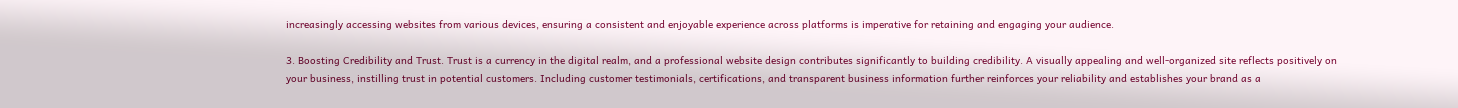increasingly accessing websites from various devices, ensuring a consistent and enjoyable experience across platforms is imperative for retaining and engaging your audience.

3. Boosting Credibility and Trust. Trust is a currency in the digital realm, and a professional website design contributes significantly to building credibility. A visually appealing and well-organized site reflects positively on your business, instilling trust in potential customers. Including customer testimonials, certifications, and transparent business information further reinforces your reliability and establishes your brand as a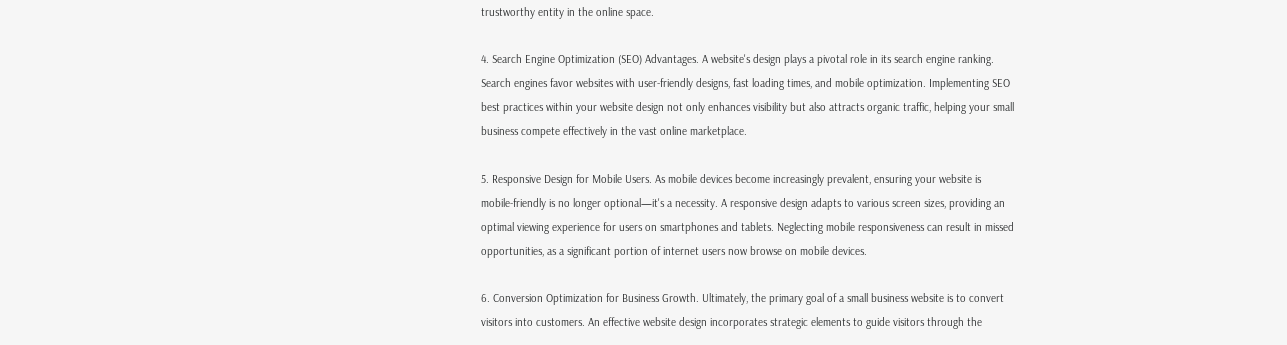trustworthy entity in the online space.

4. Search Engine Optimization (SEO) Advantages. A website's design plays a pivotal role in its search engine ranking. Search engines favor websites with user-friendly designs, fast loading times, and mobile optimization. Implementing SEO best practices within your website design not only enhances visibility but also attracts organic traffic, helping your small business compete effectively in the vast online marketplace.

5. Responsive Design for Mobile Users. As mobile devices become increasingly prevalent, ensuring your website is mobile-friendly is no longer optional—it's a necessity. A responsive design adapts to various screen sizes, providing an optimal viewing experience for users on smartphones and tablets. Neglecting mobile responsiveness can result in missed opportunities, as a significant portion of internet users now browse on mobile devices.

6. Conversion Optimization for Business Growth. Ultimately, the primary goal of a small business website is to convert visitors into customers. An effective website design incorporates strategic elements to guide visitors through the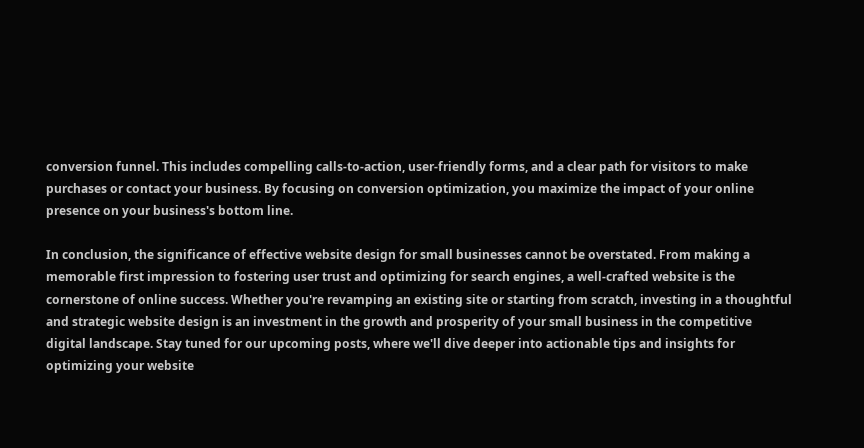conversion funnel. This includes compelling calls-to-action, user-friendly forms, and a clear path for visitors to make purchases or contact your business. By focusing on conversion optimization, you maximize the impact of your online presence on your business's bottom line.

In conclusion, the significance of effective website design for small businesses cannot be overstated. From making a memorable first impression to fostering user trust and optimizing for search engines, a well-crafted website is the cornerstone of online success. Whether you're revamping an existing site or starting from scratch, investing in a thoughtful and strategic website design is an investment in the growth and prosperity of your small business in the competitive digital landscape. Stay tuned for our upcoming posts, where we'll dive deeper into actionable tips and insights for optimizing your website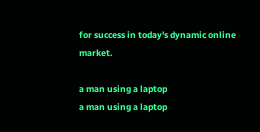for success in today's dynamic online market.

a man using a laptop
a man using a laptop